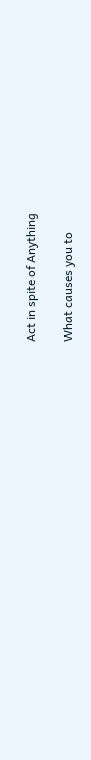Act in spite of Anything

What causes you to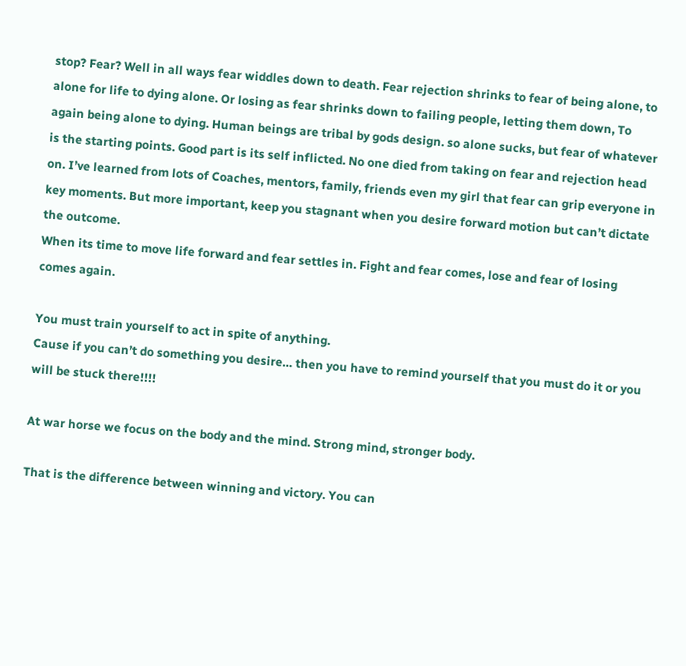stop? Fear? Well in all ways fear widdles down to death. Fear rejection shrinks to fear of being alone, to alone for life to dying alone. Or losing as fear shrinks down to failing people, letting them down, To again being alone to dying. Human beings are tribal by gods design. so alone sucks, but fear of whatever is the starting points. Good part is its self inflicted. No one died from taking on fear and rejection head on. I’ve learned from lots of Coaches, mentors, family, friends even my girl that fear can grip everyone in key moments. But more important, keep you stagnant when you desire forward motion but can’t dictate the outcome.
When its time to move life forward and fear settles in. Fight and fear comes, lose and fear of losing comes again.

You must train yourself to act in spite of anything.
Cause if you can’t do something you desire… then you have to remind yourself that you must do it or you will be stuck there!!!!

At war horse we focus on the body and the mind. Strong mind, stronger body.

That is the difference between winning and victory. You can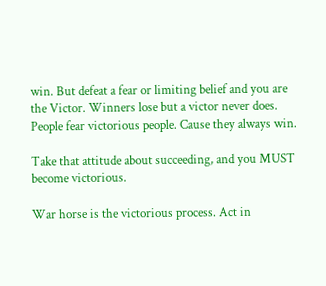win. But defeat a fear or limiting belief and you are the Victor. Winners lose but a victor never does. People fear victorious people. Cause they always win.

Take that attitude about succeeding, and you MUST become victorious.

War horse is the victorious process. Act in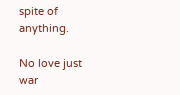spite of anything.

No love just war